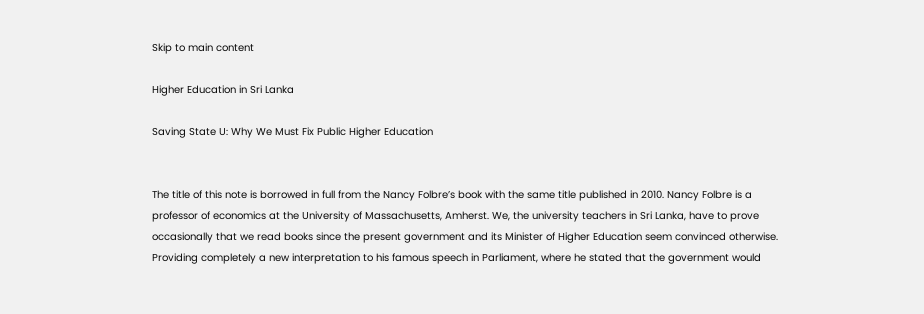Skip to main content

Higher Education in Sri Lanka

Saving State U: Why We Must Fix Public Higher Education


The title of this note is borrowed in full from the Nancy Folbre’s book with the same title published in 2010. Nancy Folbre is a professor of economics at the University of Massachusetts, Amherst. We, the university teachers in Sri Lanka, have to prove occasionally that we read books since the present government and its Minister of Higher Education seem convinced otherwise. Providing completely a new interpretation to his famous speech in Parliament, where he stated that the government would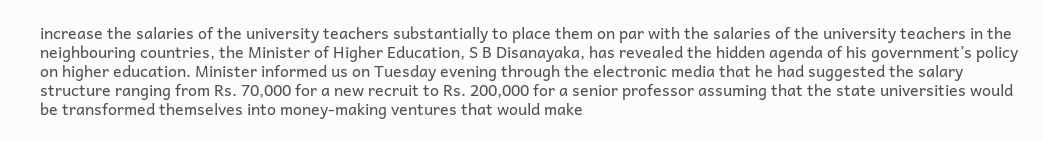increase the salaries of the university teachers substantially to place them on par with the salaries of the university teachers in the neighbouring countries, the Minister of Higher Education, S B Disanayaka, has revealed the hidden agenda of his government’s policy on higher education. Minister informed us on Tuesday evening through the electronic media that he had suggested the salary structure ranging from Rs. 70,000 for a new recruit to Rs. 200,000 for a senior professor assuming that the state universities would be transformed themselves into money-making ventures that would make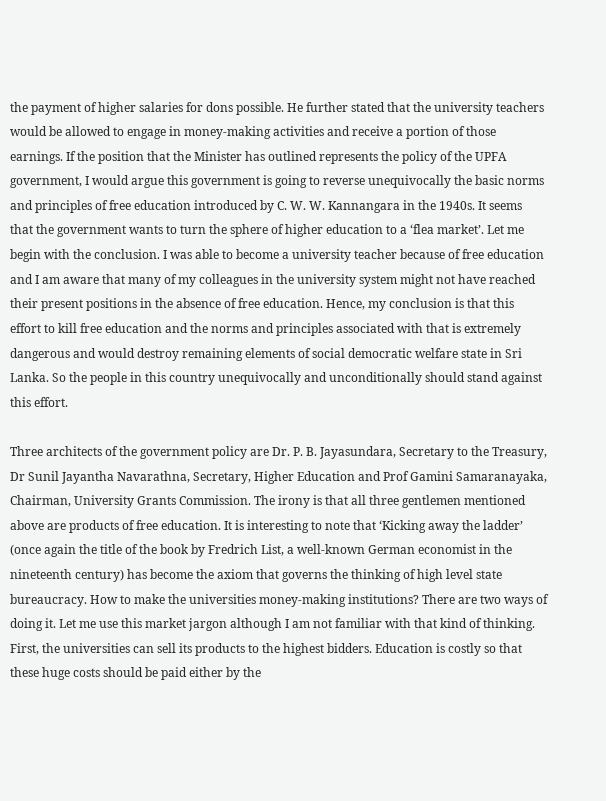the payment of higher salaries for dons possible. He further stated that the university teachers would be allowed to engage in money-making activities and receive a portion of those earnings. If the position that the Minister has outlined represents the policy of the UPFA government, I would argue this government is going to reverse unequivocally the basic norms and principles of free education introduced by C. W. W. Kannangara in the 1940s. It seems that the government wants to turn the sphere of higher education to a ‘flea market’. Let me begin with the conclusion. I was able to become a university teacher because of free education and I am aware that many of my colleagues in the university system might not have reached their present positions in the absence of free education. Hence, my conclusion is that this effort to kill free education and the norms and principles associated with that is extremely dangerous and would destroy remaining elements of social democratic welfare state in Sri Lanka. So the people in this country unequivocally and unconditionally should stand against this effort.

Three architects of the government policy are Dr. P. B. Jayasundara, Secretary to the Treasury, Dr Sunil Jayantha Navarathna, Secretary, Higher Education and Prof Gamini Samaranayaka, Chairman, University Grants Commission. The irony is that all three gentlemen mentioned above are products of free education. It is interesting to note that ‘Kicking away the ladder’ (once again the title of the book by Fredrich List, a well-known German economist in the nineteenth century) has become the axiom that governs the thinking of high level state bureaucracy. How to make the universities money-making institutions? There are two ways of doing it. Let me use this market jargon although I am not familiar with that kind of thinking. First, the universities can sell its products to the highest bidders. Education is costly so that these huge costs should be paid either by the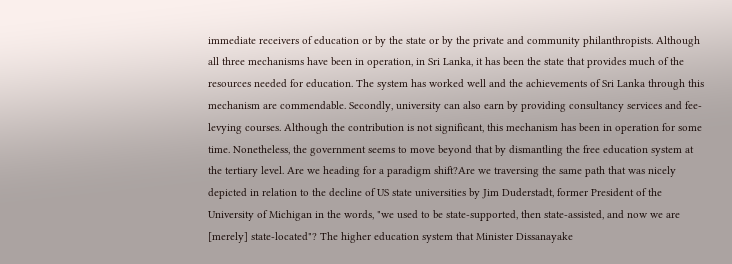immediate receivers of education or by the state or by the private and community philanthropists. Although all three mechanisms have been in operation, in Sri Lanka, it has been the state that provides much of the resources needed for education. The system has worked well and the achievements of Sri Lanka through this mechanism are commendable. Secondly, university can also earn by providing consultancy services and fee-levying courses. Although the contribution is not significant, this mechanism has been in operation for some time. Nonetheless, the government seems to move beyond that by dismantling the free education system at the tertiary level. Are we heading for a paradigm shift?Are we traversing the same path that was nicely depicted in relation to the decline of US state universities by Jim Duderstadt, former President of the University of Michigan in the words, "we used to be state-supported, then state-assisted, and now we are [merely] state-located"? The higher education system that Minister Dissanayake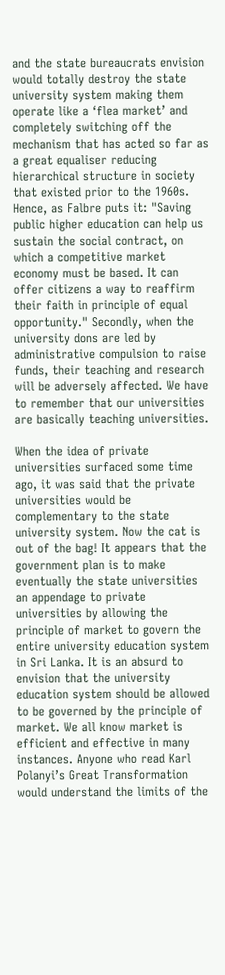and the state bureaucrats envision would totally destroy the state university system making them operate like a ‘flea market’ and completely switching off the mechanism that has acted so far as a great equaliser reducing hierarchical structure in society that existed prior to the 1960s. Hence, as Falbre puts it: "Saving public higher education can help us sustain the social contract, on which a competitive market economy must be based. It can offer citizens a way to reaffirm their faith in principle of equal opportunity." Secondly, when the university dons are led by administrative compulsion to raise funds, their teaching and research will be adversely affected. We have to remember that our universities are basically teaching universities.

When the idea of private universities surfaced some time ago, it was said that the private universities would be complementary to the state university system. Now the cat is out of the bag! It appears that the government plan is to make eventually the state universities an appendage to private universities by allowing the principle of market to govern the entire university education system in Sri Lanka. It is an absurd to envision that the university education system should be allowed to be governed by the principle of market. We all know market is efficient and effective in many instances. Anyone who read Karl Polanyi’s Great Transformation would understand the limits of the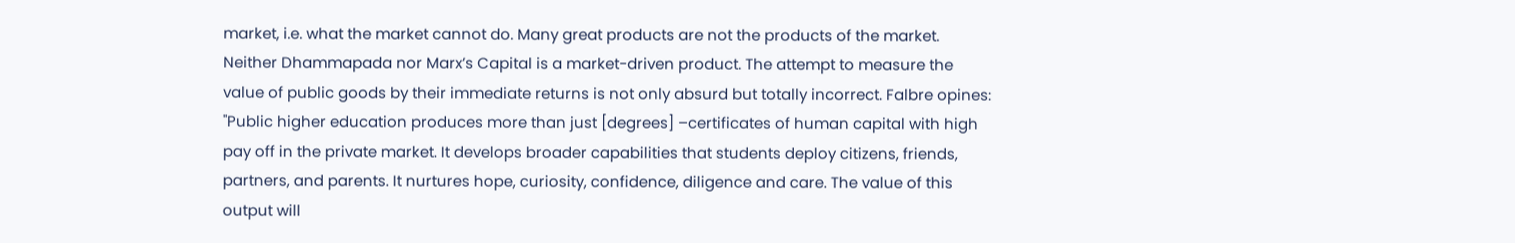market, i.e. what the market cannot do. Many great products are not the products of the market. Neither Dhammapada nor Marx’s Capital is a market-driven product. The attempt to measure the value of public goods by their immediate returns is not only absurd but totally incorrect. Falbre opines: "Public higher education produces more than just [degrees] –certificates of human capital with high pay off in the private market. It develops broader capabilities that students deploy citizens, friends, partners, and parents. It nurtures hope, curiosity, confidence, diligence and care. The value of this output will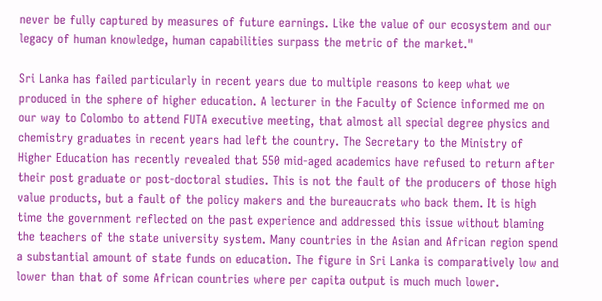never be fully captured by measures of future earnings. Like the value of our ecosystem and our legacy of human knowledge, human capabilities surpass the metric of the market."

Sri Lanka has failed particularly in recent years due to multiple reasons to keep what we produced in the sphere of higher education. A lecturer in the Faculty of Science informed me on our way to Colombo to attend FUTA executive meeting, that almost all special degree physics and chemistry graduates in recent years had left the country. The Secretary to the Ministry of Higher Education has recently revealed that 550 mid-aged academics have refused to return after their post graduate or post-doctoral studies. This is not the fault of the producers of those high value products, but a fault of the policy makers and the bureaucrats who back them. It is high time the government reflected on the past experience and addressed this issue without blaming the teachers of the state university system. Many countries in the Asian and African region spend a substantial amount of state funds on education. The figure in Sri Lanka is comparatively low and lower than that of some African countries where per capita output is much much lower.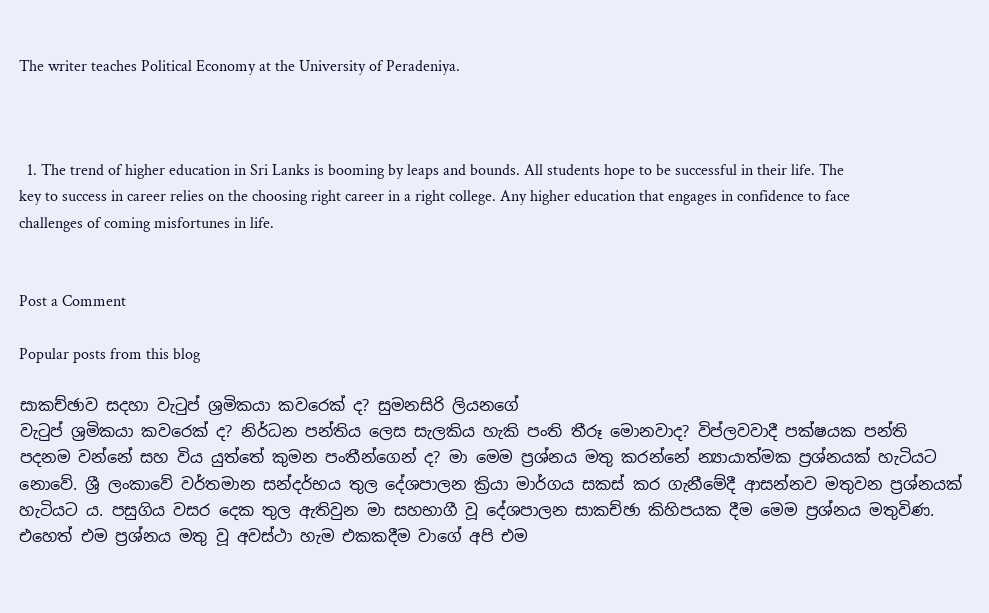The writer teaches Political Economy at the University of Peradeniya.



  1. The trend of higher education in Sri Lanks is booming by leaps and bounds. All students hope to be successful in their life. The key to success in career relies on the choosing right career in a right college. Any higher education that engages in confidence to face challenges of coming misfortunes in life.


Post a Comment

Popular posts from this blog

සාකච්ඡාව සදහා වැටුප් ශ්‍රමිකයා කවරෙක් ද? සුමනසිරි ලියනගේ
වැටුප් ශ්‍රමිකයා කවරෙක් ද? නිර්ධන පන්තිය ලෙස සැලකිය හැකි පංති තීරූ මොනවාද? විප්ලවවාදී පක්ෂයක පන්ති පදනම වන්නේ සහ විය යුත්තේ කුමන පංතීන්ගෙන් ද? මා මෙම ප්‍රශ්නය මතු කරන්නේ න්‍යායාත්මක ප්‍රශ්නයක් හැටියට නොවේ. ශ්‍රී ලංකාවේ වර්තමාන සන්දර්භය තුල දේශපාලන ක්‍රියා මාර්ගය සකස් කර ගැනීමේදී ආසන්නව මතුවන ප්‍රශ්නයක් හැටියට ය. පසුගිය වසර දෙක තුල ඇතිවුන මා සහභාගී වූ දේශපාලන සාකච්ඡා කිහිපයක දීම මෙම ප්‍රශ්නය මතුවිණ. එහෙත් එම ප්‍රශ්නය මතු වූ අවස්ථා හැම එකකදීම වාගේ අපි එම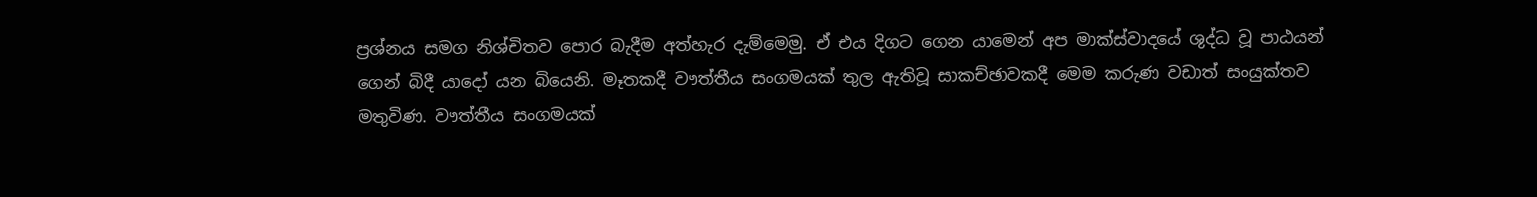ප්‍රශ්නය සමග නිශ්චිතව පොර බැදීම අත්හැර දැම්මෙමු. ඒ එය දිගට ගෙන යාමෙන් අප මාක්ස්වාදයේ ශුද්ධ වූ පාඨයන් ගෙන් බිදී යාදෝ යන බියෙනි. මෑතකදී වෟත්තීය සංගමයක් තුල ඇතිවූ සාකච්ඡාවකදී මෙම කරුණ වඩාත් සංයුක්තව මතුවිණ. වෟත්තීය සංගමයක්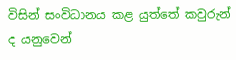විසින් සංවිධානය කළ යුත්තේ කවුරුන් ද යනුවෙන්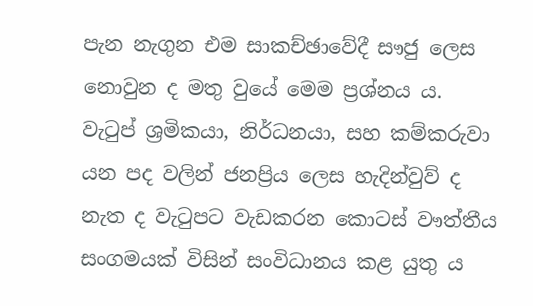පැන නැගුන එම සාකච්ඡාවේදී සෟජු ලෙස නොවුන ද මතු වුයේ මෙම ප්‍රශ්නය ය. වැටුප් ශ්‍රමිකයා, නිර්ධනයා, සහ කම්කරුවා යන පද වලින් ජනප්‍රිය ලෙස හැදින්වුව් ද නැත ද වැටුපට වැඩකරන කොටස් වෟත්තීය සංගමයක් විසින් සංවිධානය කළ යුතු ය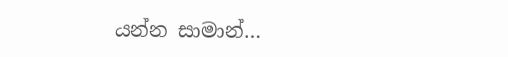යන්න සාමාන්…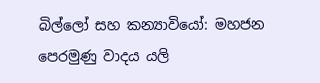බිල්ලෝ සහ කන්‍යාවියෝ: මහජන පෙරමුණු වාදය යලි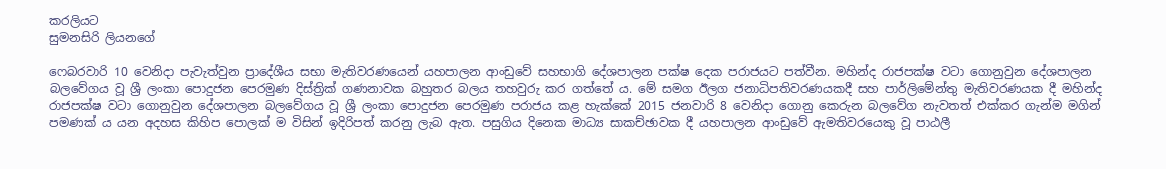කරලියට
සුමනසිරි ලියනගේ

ෆෙබරවාරි 10 වෙනිදා පැවැත්වුන ප්‍රාදේශීය සභා මැතිවරණයෙන් යහපාලන ආංඩුවේ සහභාගි දේශපාලන පක්ෂ දෙක පරාජයට පත්වීන. මහින්ද රාජපක්ෂ වටා ගොනුවුන දේශපාලන බලවේගය වූ ශ්‍රී ලංකා පොදුජන පෙරමුණ දිස්ත්‍රික් ගණනාවක බහුතර බලය තහවුරු කර ගත්තේ ය. මේ සමග ඊලග ජනාධිපතිවරණයකදී සහ පාර්ලිමේන්තු මැතිවරණයක දී මහින්ද රාජපක්ෂ වටා ගොනුවුන දේශපාලන බලවේගය වූ ශ්‍රී ලංකා පොදුජන පෙරමුණ පරාජය කළ හැක්කේ 2015 ජනවාරි 8 වෙනිදා ගොනු කෙරුන බලවේග නැවතත් එක්කර ගැන්ම මගින් පමණක් ය යන අදහස කිහිප පොලක් ම විසින් ඉදිරිපත් කරනු ලැබ ඇත. පසුගිය දිනෙක මාධ්‍ය සාකච්ඡාවක දී යහපාලන ආංඩුවේ ඇමතිවරයෙකු වූ පාඨලී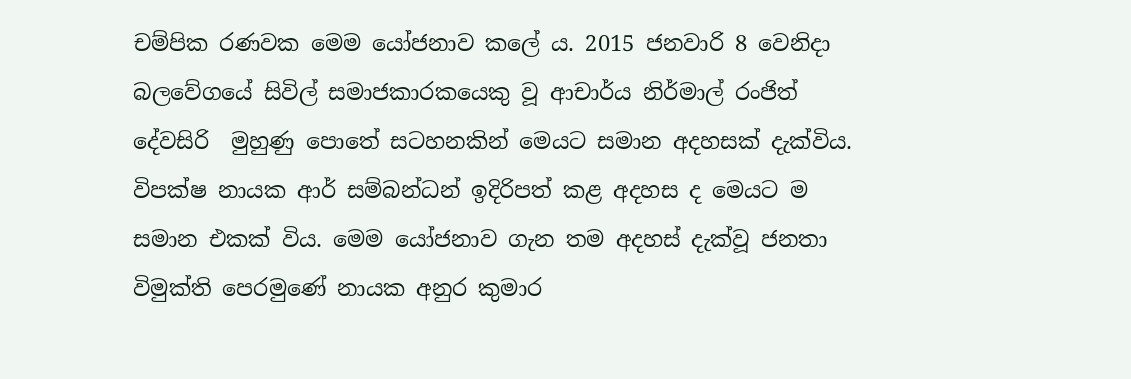චම්පික රණවක මෙම යෝජනාව කලේ ය. 2015 ජනවාරි 8 වෙනිදා බලවේගයේ සිවිල් සමාජකාරකයෙකු වූ ආචාර්ය නිර්මාල් රංජිත් දේවසිරි  මුහුණු පොතේ සටහනකින් මෙයට සමාන අදහසක් දැක්විය. විපක්ෂ නායක ආර් සම්බන්ධන් ඉදිරිපත් කළ අදහස ද මෙයට ම සමාන එකක් විය. මෙම යෝජනාව ගැන තම අදහස් දැක්වූ ජනතා විමුක්ති පෙරමුණේ නායක අනුර කුමාර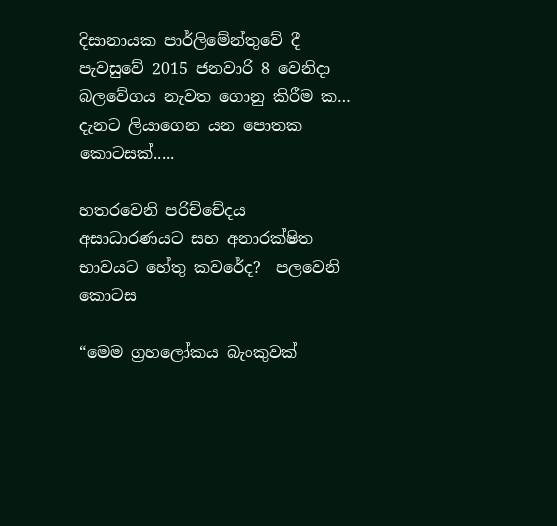දිසානායක පාර්ලිමේන්තුවේ දී පැවසුවේ 2015 ජනවාරි 8 වෙනිදා බලවේගය නැවත ගොනු කිරීම ක…
දැනට ලියාගෙන යන පොතක  කොටසක්.....

හතරවෙනි පරිච්චේදය අසාධාරණයට සහ අනාරක්ෂිත භාවයට හේතු කවරේද?  පලවෙනි කොටස

“මෙම ග්‍රහලෝකය බැංකුවක්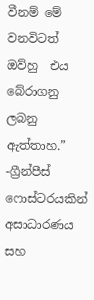වීනම් මේ වනවිටත් ඔව්හු  එය බේරාගනු ලබනු ඇත්තාහ.” -ග්‍රීන්පීස් ෆොස්ටරයකින්
අසාධාරණය සහ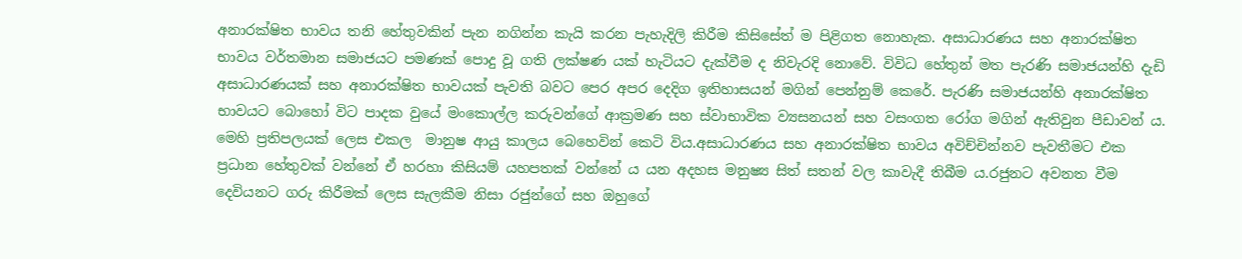අනාරක්ෂිත භාවය තනි හේතුවකින් පැන නගින්න කැයි කරන පැහැදිලි කිරීම කිසිසේත් ම පිළිගත නොහැක. අසාධාරණය සහ අනාරක්ෂිත භාවය වර්තමාන සමාජයට පමණක් පොදු වූ ගති ලක්ෂණ යක් හැටියට දැක්වීම ද නිවැරදි නොවේ. විවිධ හේතුන් මත පැරණි සමාජයන්හි දැඩි අසාධාරණයක් සහ අනාරක්ෂිත භාවයක් පැවති බවට පෙර අපර දෙදිග ඉතිහාසයන් මගින් පෙන්නුම් කෙරේ. පැරණි සමාජයන්හි අනාරක්ෂිත භාවයට බොහෝ විට පාදක වුයේ මංකොල්ල කරුවන්ගේ ආක්‍රමණ සහ ස්වාභාවික ව්‍යසනයන් සහ වසංගත රෝග මගින් ඇතිවුන පීඩාවන් ය. මෙහි ප්‍රතිපලයක් ලෙස එකල  මානුෂ ආයු කාලය බෙහෙවින් කෙටි විය.අසාධාරණය සහ අනාරක්ෂිත භාවය අවිච්චින්නව පැවතීමට එක ප්‍රධාන හේතුවක් වන්නේ ඒ හරහා කිසියම් යහපතක් වන්නේ ය යන අදහස මනුෂ්‍ය සිත් සතන් වල කාවැදී තිබීම ය.රජුනට අවනත වීම දෙවියනට ගරු කිරීමක් ලෙස සැලකීම නිසා රජුන්ගේ සහ ඔහුගේ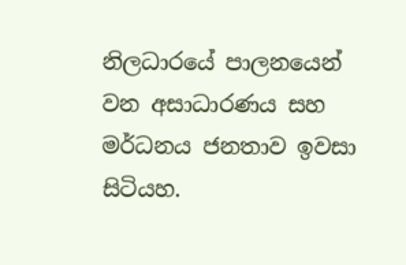නිලධාරයේ පාලනයෙන් වන අසාධාරණය සහ මර්ධනය ජනතාව ඉවසා සිටියහ.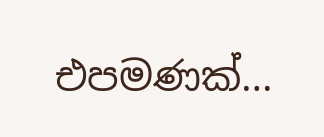එපමණක්…